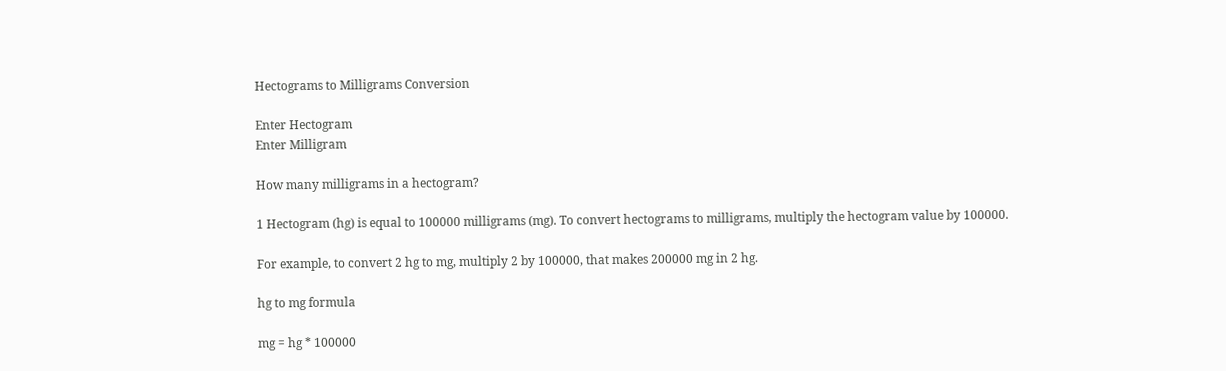Hectograms to Milligrams Conversion

Enter Hectogram
Enter Milligram

How many milligrams in a hectogram?

1 Hectogram (hg) is equal to 100000 milligrams (mg). To convert hectograms to milligrams, multiply the hectogram value by 100000.

For example, to convert 2 hg to mg, multiply 2 by 100000, that makes 200000 mg in 2 hg.

hg to mg formula

mg = hg * 100000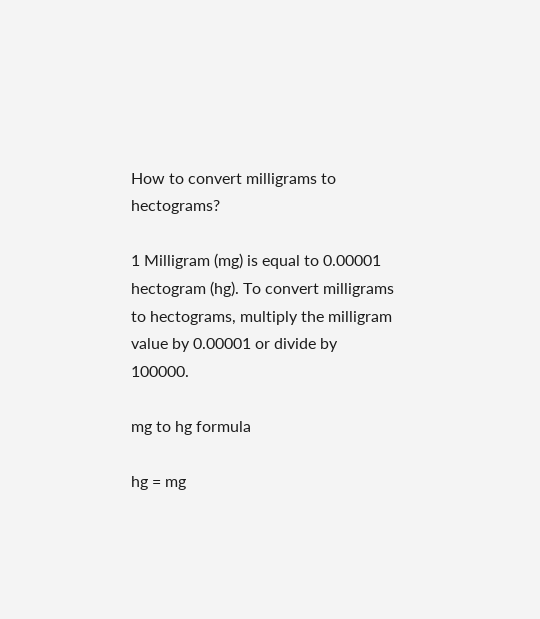How to convert milligrams to hectograms?

1 Milligram (mg) is equal to 0.00001 hectogram (hg). To convert milligrams to hectograms, multiply the milligram value by 0.00001 or divide by 100000.

mg to hg formula

hg = mg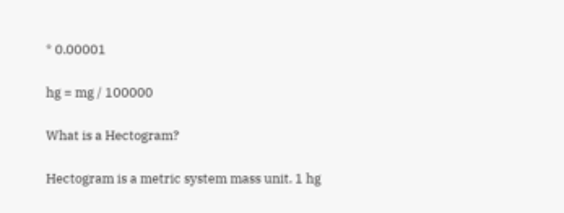* 0.00001

hg = mg / 100000

What is a Hectogram?

Hectogram is a metric system mass unit. 1 hg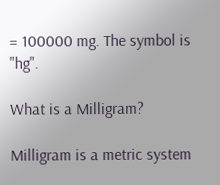= 100000 mg. The symbol is "hg".

What is a Milligram?

Milligram is a metric system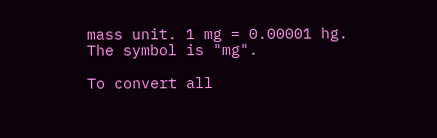mass unit. 1 mg = 0.00001 hg. The symbol is "mg".

To convert all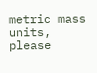metric mass units, please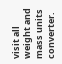visit all weight and mass units converter.